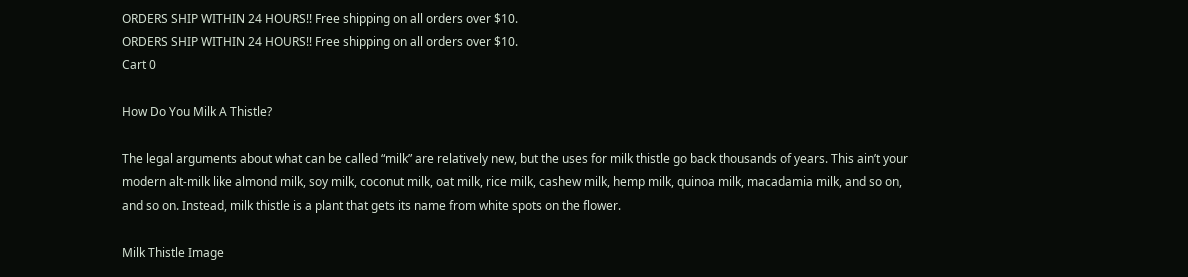ORDERS SHIP WITHIN 24 HOURS!! Free shipping on all orders over $10.
ORDERS SHIP WITHIN 24 HOURS!! Free shipping on all orders over $10.
Cart 0

How Do You Milk A Thistle?

The legal arguments about what can be called “milk” are relatively new, but the uses for milk thistle go back thousands of years. This ain’t your modern alt-milk like almond milk, soy milk, coconut milk, oat milk, rice milk, cashew milk, hemp milk, quinoa milk, macadamia milk, and so on, and so on. Instead, milk thistle is a plant that gets its name from white spots on the flower.

Milk Thistle Image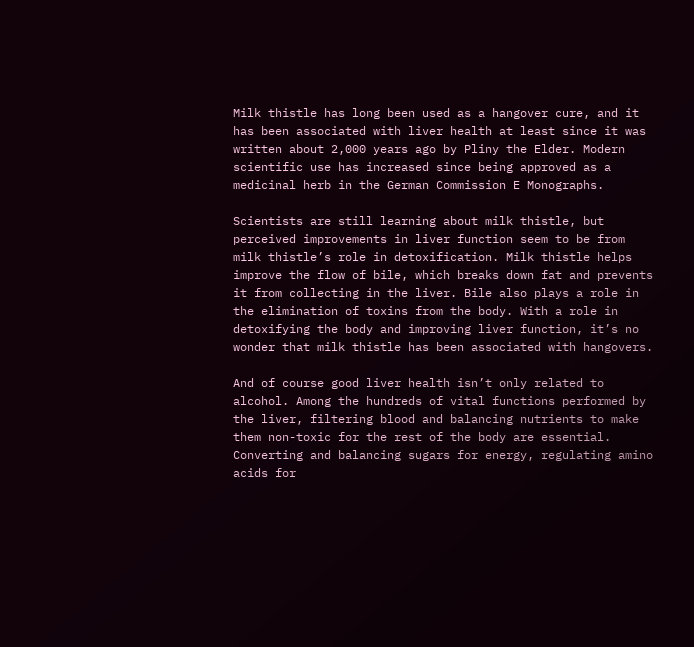Milk thistle has long been used as a hangover cure, and it has been associated with liver health at least since it was written about 2,000 years ago by Pliny the Elder. Modern scientific use has increased since being approved as a medicinal herb in the German Commission E Monographs.

Scientists are still learning about milk thistle, but perceived improvements in liver function seem to be from milk thistle’s role in detoxification. Milk thistle helps improve the flow of bile, which breaks down fat and prevents it from collecting in the liver. Bile also plays a role in the elimination of toxins from the body. With a role in detoxifying the body and improving liver function, it’s no wonder that milk thistle has been associated with hangovers.

And of course good liver health isn’t only related to alcohol. Among the hundreds of vital functions performed by the liver, filtering blood and balancing nutrients to make them non-toxic for the rest of the body are essential. Converting and balancing sugars for energy, regulating amino acids for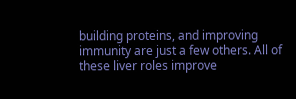building proteins, and improving immunity are just a few others. All of these liver roles improve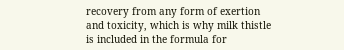recovery from any form of exertion and toxicity, which is why milk thistle is included in the formula for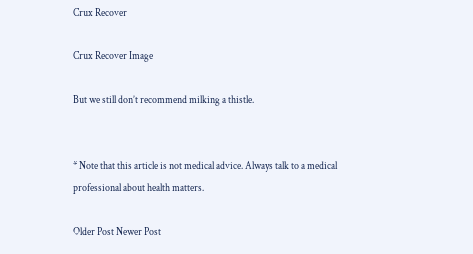Crux Recover

Crux Recover Image

But we still don’t recommend milking a thistle.


* Note that this article is not medical advice. Always talk to a medical professional about health matters.

Older Post Newer Post